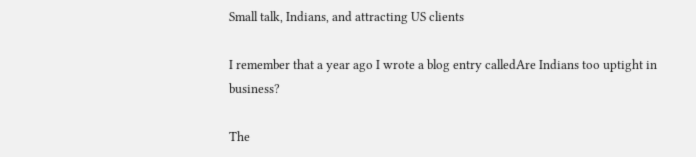Small talk, Indians, and attracting US clients

I remember that a year ago I wrote a blog entry calledAre Indians too uptight in business?

The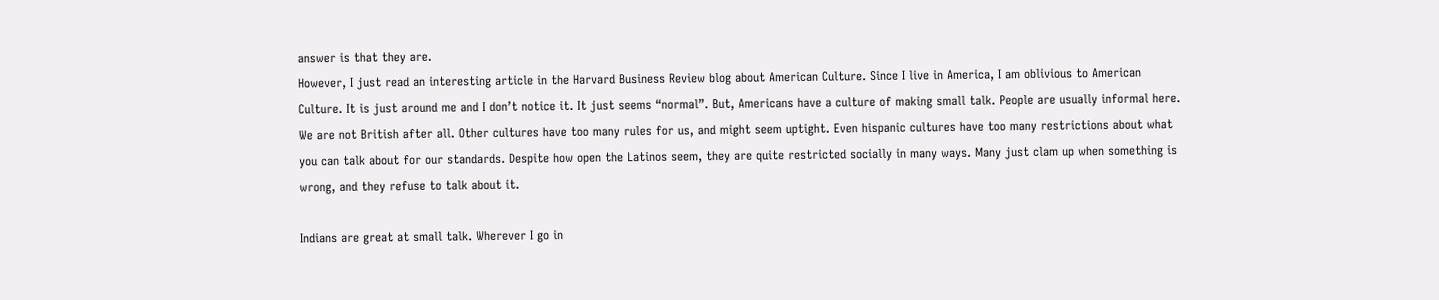answer is that they are.
However, I just read an interesting article in the Harvard Business Review blog about American Culture. Since I live in America, I am oblivious to American Culture. It is just around me and I don’t notice it. It just seems “normal”. But, Americans have a culture of making small talk. People are usually informal here. We are not British after all. Other cultures have too many rules for us, and might seem uptight. Even hispanic cultures have too many restrictions about what you can talk about for our standards. Despite how open the Latinos seem, they are quite restricted socially in many ways. Many just clam up when something is wrong, and they refuse to talk about it.

Indians are great at small talk. Wherever I go in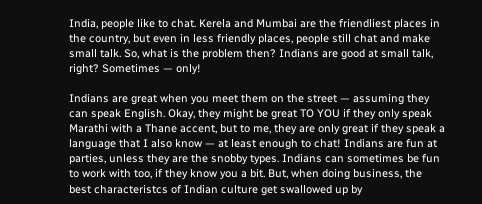India, people like to chat. Kerela and Mumbai are the friendliest places in the country, but even in less friendly places, people still chat and make small talk. So, what is the problem then? Indians are good at small talk, right? Sometimes — only!

Indians are great when you meet them on the street — assuming they can speak English. Okay, they might be great TO YOU if they only speak Marathi with a Thane accent, but to me, they are only great if they speak a language that I also know — at least enough to chat! Indians are fun at parties, unless they are the snobby types. Indians can sometimes be fun to work with too, if they know you a bit. But, when doing business, the best characteristcs of Indian culture get swallowed up by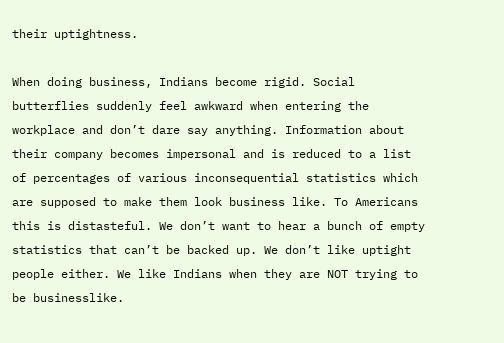their uptightness.

When doing business, Indians become rigid. Social butterflies suddenly feel awkward when entering the workplace and don’t dare say anything. Information about their company becomes impersonal and is reduced to a list of percentages of various inconsequential statistics which are supposed to make them look business like. To Americans this is distasteful. We don’t want to hear a bunch of empty statistics that can’t be backed up. We don’t like uptight people either. We like Indians when they are NOT trying to be businesslike.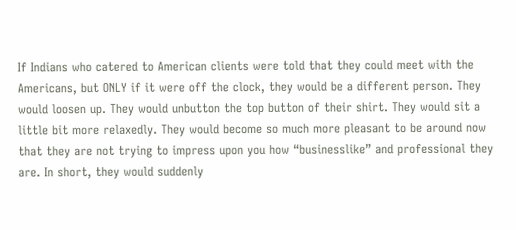If Indians who catered to American clients were told that they could meet with the Americans, but ONLY if it were off the clock, they would be a different person. They would loosen up. They would unbutton the top button of their shirt. They would sit a little bit more relaxedly. They would become so much more pleasant to be around now that they are not trying to impress upon you how “businesslike” and professional they are. In short, they would suddenly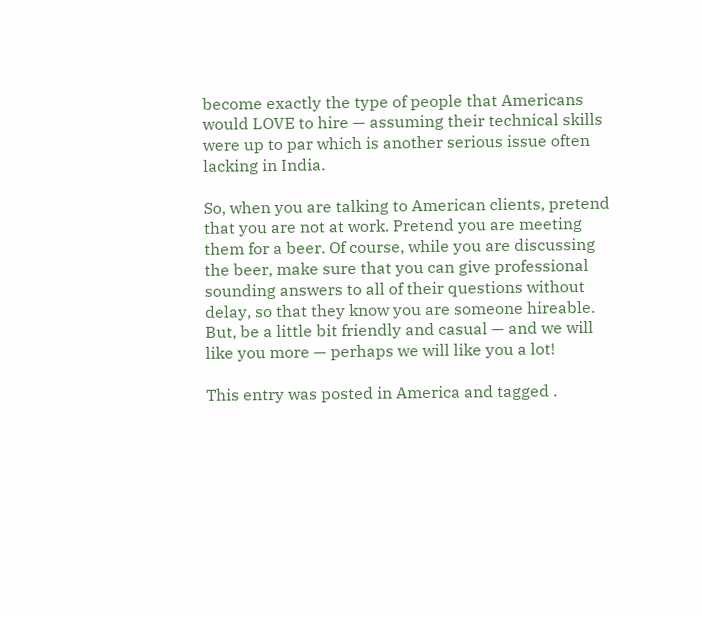become exactly the type of people that Americans would LOVE to hire — assuming their technical skills were up to par which is another serious issue often lacking in India.

So, when you are talking to American clients, pretend that you are not at work. Pretend you are meeting them for a beer. Of course, while you are discussing the beer, make sure that you can give professional sounding answers to all of their questions without delay, so that they know you are someone hireable. But, be a little bit friendly and casual — and we will like you more — perhaps we will like you a lot!

This entry was posted in America and tagged .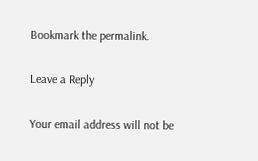Bookmark the permalink.

Leave a Reply

Your email address will not be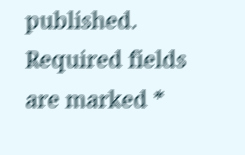published. Required fields are marked *